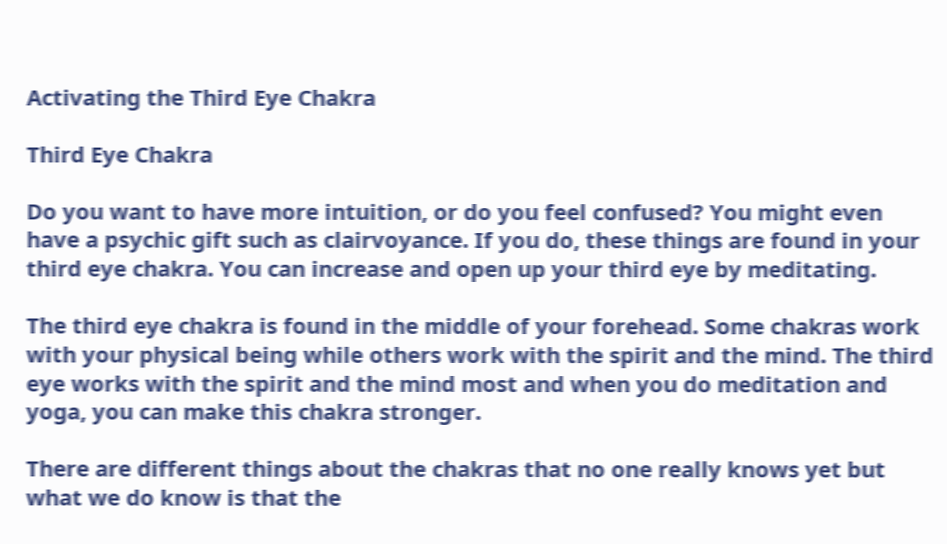Activating the Third Eye Chakra

Third Eye Chakra

Do you want to have more intuition, or do you feel confused? You might even have a psychic gift such as clairvoyance. If you do, these things are found in your third eye chakra. You can increase and open up your third eye by meditating.

The third eye chakra is found in the middle of your forehead. Some chakras work with your physical being while others work with the spirit and the mind. The third eye works with the spirit and the mind most and when you do meditation and yoga, you can make this chakra stronger.

There are different things about the chakras that no one really knows yet but what we do know is that the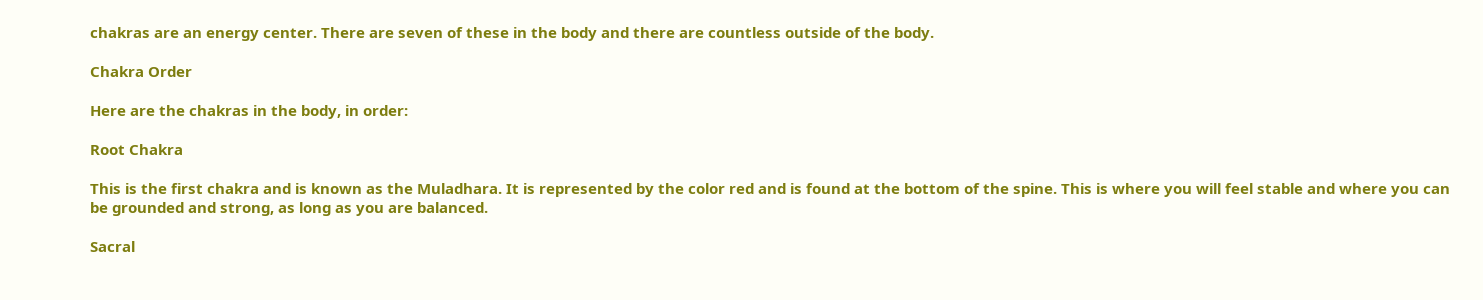chakras are an energy center. There are seven of these in the body and there are countless outside of the body.

Chakra Order

Here are the chakras in the body, in order:

Root Chakra

This is the first chakra and is known as the Muladhara. It is represented by the color red and is found at the bottom of the spine. This is where you will feel stable and where you can be grounded and strong, as long as you are balanced.

Sacral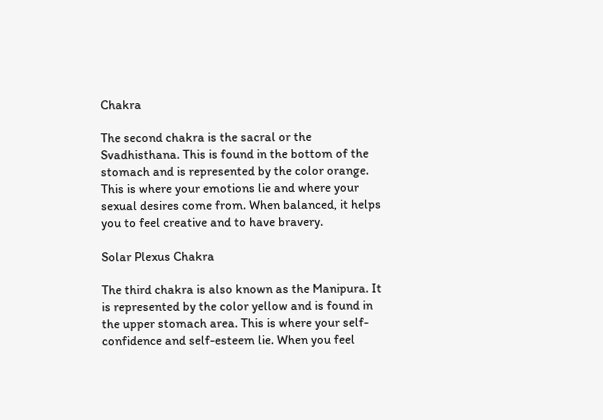Chakra

The second chakra is the sacral or the Svadhisthana. This is found in the bottom of the stomach and is represented by the color orange. This is where your emotions lie and where your sexual desires come from. When balanced, it helps you to feel creative and to have bravery.

Solar Plexus Chakra

The third chakra is also known as the Manipura. It is represented by the color yellow and is found in the upper stomach area. This is where your self-confidence and self-esteem lie. When you feel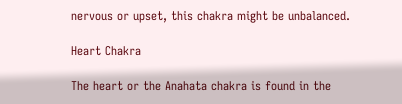nervous or upset, this chakra might be unbalanced.

Heart Chakra

The heart or the Anahata chakra is found in the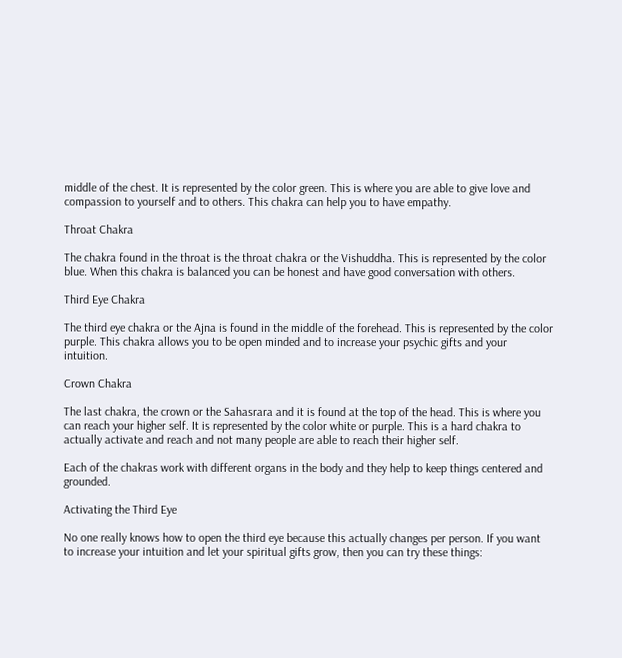middle of the chest. It is represented by the color green. This is where you are able to give love and compassion to yourself and to others. This chakra can help you to have empathy.

Throat Chakra

The chakra found in the throat is the throat chakra or the Vishuddha. This is represented by the color blue. When this chakra is balanced you can be honest and have good conversation with others.

Third Eye Chakra

The third eye chakra or the Ajna is found in the middle of the forehead. This is represented by the color purple. This chakra allows you to be open minded and to increase your psychic gifts and your intuition.

Crown Chakra

The last chakra, the crown or the Sahasrara and it is found at the top of the head. This is where you can reach your higher self. It is represented by the color white or purple. This is a hard chakra to actually activate and reach and not many people are able to reach their higher self.

Each of the chakras work with different organs in the body and they help to keep things centered and grounded.

Activating the Third Eye

No one really knows how to open the third eye because this actually changes per person. If you want to increase your intuition and let your spiritual gifts grow, then you can try these things: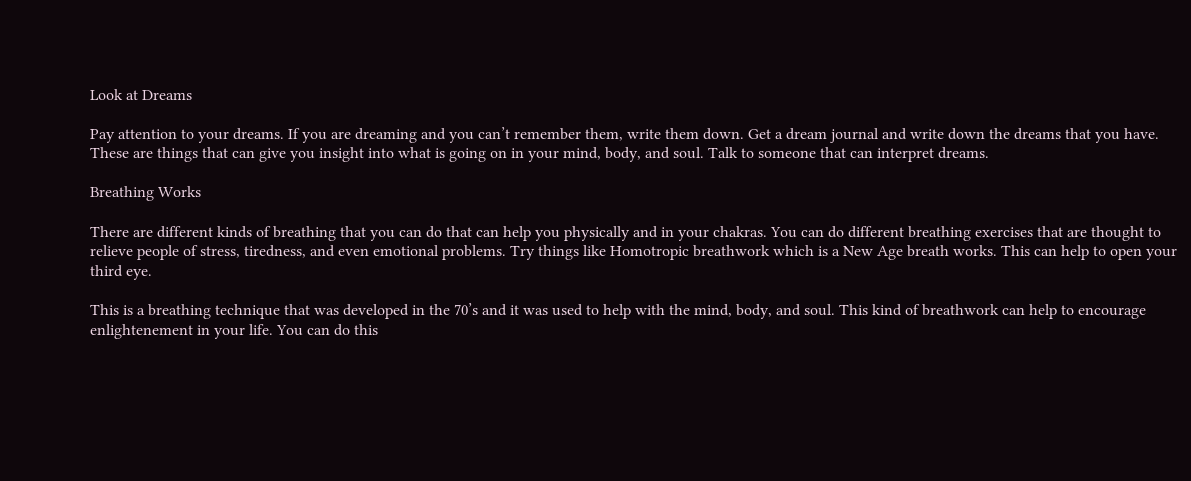Look at Dreams

Pay attention to your dreams. If you are dreaming and you can’t remember them, write them down. Get a dream journal and write down the dreams that you have. These are things that can give you insight into what is going on in your mind, body, and soul. Talk to someone that can interpret dreams.

Breathing Works

There are different kinds of breathing that you can do that can help you physically and in your chakras. You can do different breathing exercises that are thought to relieve people of stress, tiredness, and even emotional problems. Try things like Homotropic breathwork which is a New Age breath works. This can help to open your third eye.

This is a breathing technique that was developed in the 70’s and it was used to help with the mind, body, and soul. This kind of breathwork can help to encourage enlightenement in your life. You can do this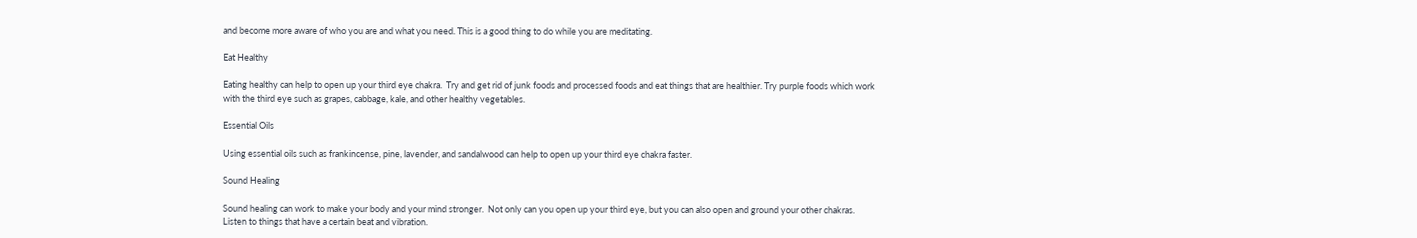and become more aware of who you are and what you need. This is a good thing to do while you are meditating.

Eat Healthy

Eating healthy can help to open up your third eye chakra.  Try and get rid of junk foods and processed foods and eat things that are healthier. Try purple foods which work with the third eye such as grapes, cabbage, kale, and other healthy vegetables.

Essential Oils

Using essential oils such as frankincense, pine, lavender, and sandalwood can help to open up your third eye chakra faster.

Sound Healing

Sound healing can work to make your body and your mind stronger.  Not only can you open up your third eye, but you can also open and ground your other chakras. Listen to things that have a certain beat and vibration.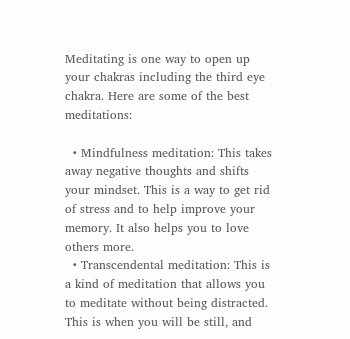Meditating is one way to open up your chakras including the third eye chakra. Here are some of the best meditations:

  • Mindfulness meditation: This takes away negative thoughts and shifts your mindset. This is a way to get rid of stress and to help improve your memory. It also helps you to love others more.
  • Transcendental meditation: This is a kind of meditation that allows you to meditate without being distracted. This is when you will be still, and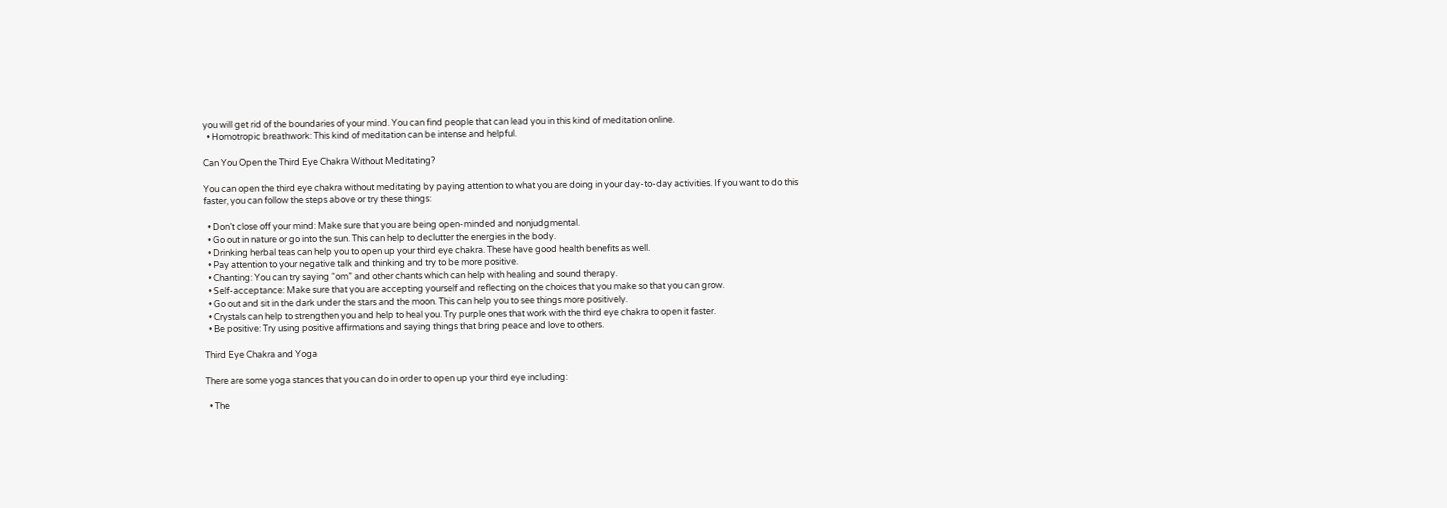you will get rid of the boundaries of your mind. You can find people that can lead you in this kind of meditation online.
  • Homotropic breathwork: This kind of meditation can be intense and helpful.

Can You Open the Third Eye Chakra Without Meditating?

You can open the third eye chakra without meditating by paying attention to what you are doing in your day-to-day activities. If you want to do this faster, you can follow the steps above or try these things:

  • Don’t close off your mind: Make sure that you are being open-minded and nonjudgmental.
  • Go out in nature or go into the sun. This can help to declutter the energies in the body.
  • Drinking herbal teas can help you to open up your third eye chakra. These have good health benefits as well.
  • Pay attention to your negative talk and thinking and try to be more positive.
  • Chanting: You can try saying “om” and other chants which can help with healing and sound therapy.
  • Self-acceptance: Make sure that you are accepting yourself and reflecting on the choices that you make so that you can grow.
  • Go out and sit in the dark under the stars and the moon. This can help you to see things more positively.
  • Crystals can help to strengthen you and help to heal you. Try purple ones that work with the third eye chakra to open it faster.
  • Be positive: Try using positive affirmations and saying things that bring peace and love to others.

Third Eye Chakra and Yoga

There are some yoga stances that you can do in order to open up your third eye including:

  • The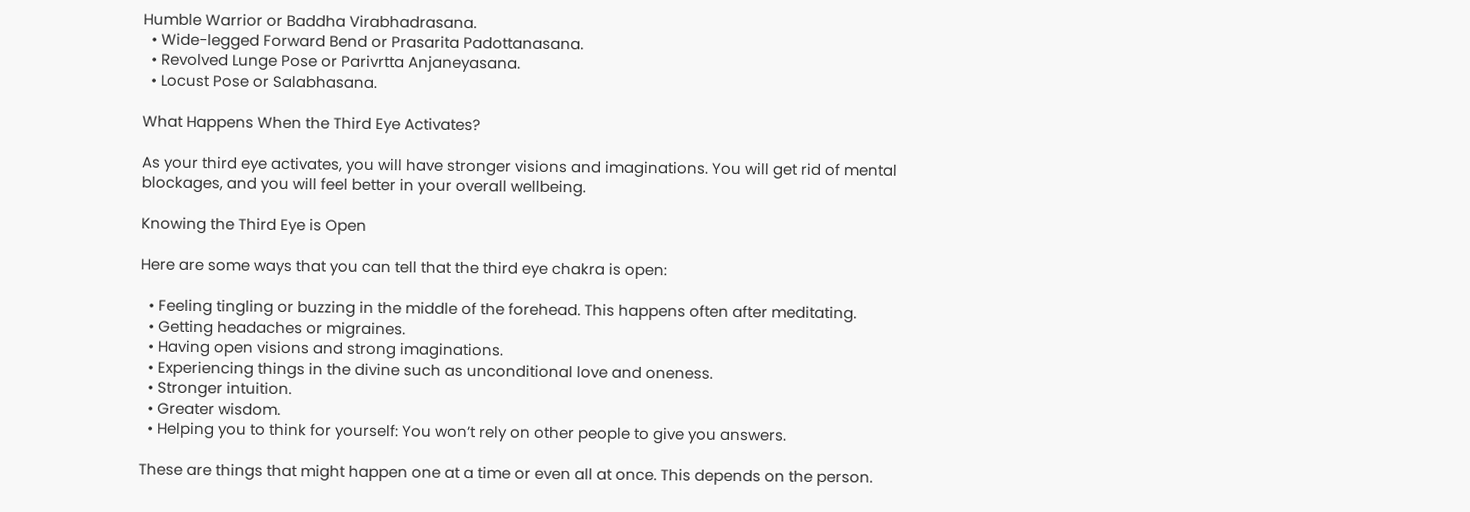Humble Warrior or Baddha Virabhadrasana.
  • Wide-legged Forward Bend or Prasarita Padottanasana.
  • Revolved Lunge Pose or Parivrtta Anjaneyasana.
  • Locust Pose or Salabhasana.

What Happens When the Third Eye Activates?

As your third eye activates, you will have stronger visions and imaginations. You will get rid of mental blockages, and you will feel better in your overall wellbeing.

Knowing the Third Eye is Open

Here are some ways that you can tell that the third eye chakra is open:

  • Feeling tingling or buzzing in the middle of the forehead. This happens often after meditating.
  • Getting headaches or migraines.
  • Having open visions and strong imaginations.
  • Experiencing things in the divine such as unconditional love and oneness.
  • Stronger intuition.
  • Greater wisdom.
  • Helping you to think for yourself: You won’t rely on other people to give you answers.

These are things that might happen one at a time or even all at once. This depends on the person.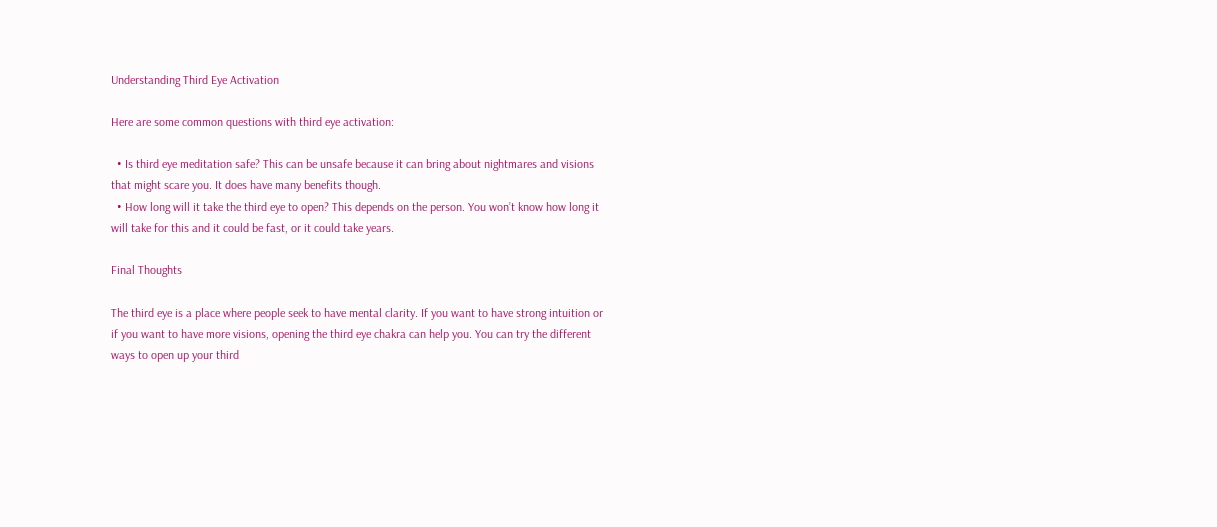Understanding Third Eye Activation

Here are some common questions with third eye activation:

  • Is third eye meditation safe? This can be unsafe because it can bring about nightmares and visions that might scare you. It does have many benefits though.
  • How long will it take the third eye to open? This depends on the person. You won’t know how long it will take for this and it could be fast, or it could take years.

Final Thoughts

The third eye is a place where people seek to have mental clarity. If you want to have strong intuition or if you want to have more visions, opening the third eye chakra can help you. You can try the different ways to open up your third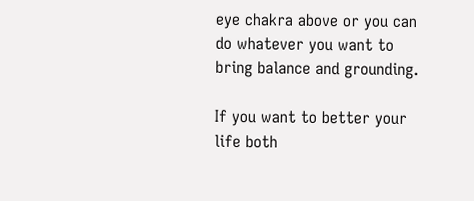eye chakra above or you can do whatever you want to bring balance and grounding.

If you want to better your life both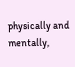physically and mentally,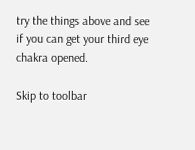try the things above and see if you can get your third eye chakra opened.

Skip to toolbar